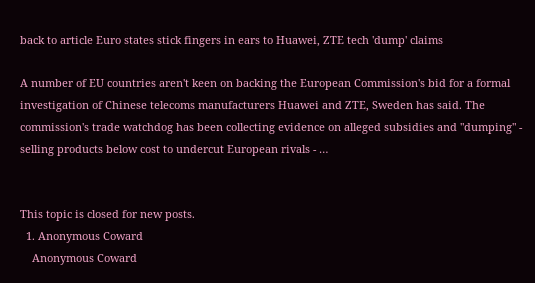back to article Euro states stick fingers in ears to Huawei, ZTE tech 'dump' claims

A number of EU countries aren't keen on backing the European Commission's bid for a formal investigation of Chinese telecoms manufacturers Huawei and ZTE, Sweden has said. The commission's trade watchdog has been collecting evidence on alleged subsidies and "dumping" - selling products below cost to undercut European rivals - …


This topic is closed for new posts.
  1. Anonymous Coward
    Anonymous Coward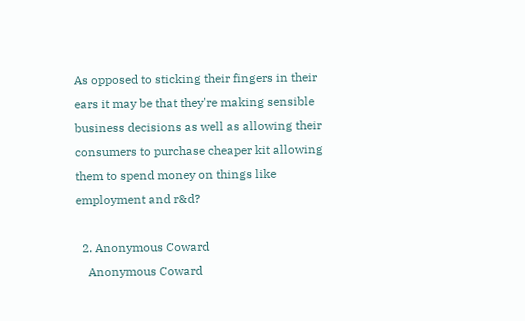As opposed to sticking their fingers in their ears it may be that they're making sensible business decisions as well as allowing their consumers to purchase cheaper kit allowing them to spend money on things like employment and r&d?

  2. Anonymous Coward
    Anonymous Coward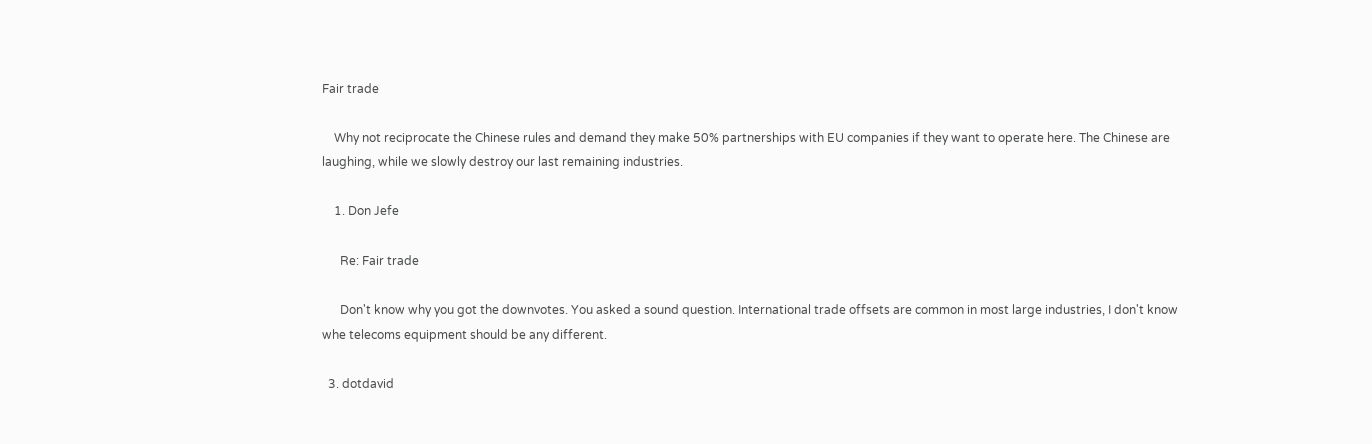Fair trade

    Why not reciprocate the Chinese rules and demand they make 50% partnerships with EU companies if they want to operate here. The Chinese are laughing, while we slowly destroy our last remaining industries.

    1. Don Jefe

      Re: Fair trade

      Don't know why you got the downvotes. You asked a sound question. International trade offsets are common in most large industries, I don't know whe telecoms equipment should be any different.

  3. dotdavid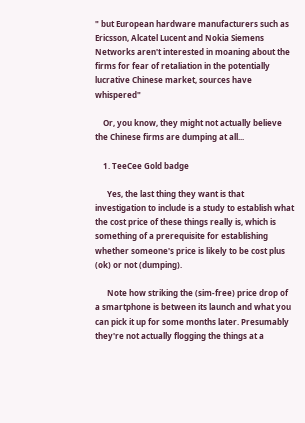" but European hardware manufacturers such as Ericsson, Alcatel Lucent and Nokia Siemens Networks aren't interested in moaning about the firms for fear of retaliation in the potentially lucrative Chinese market, sources have whispered"

    Or, you know, they might not actually believe the Chinese firms are dumping at all...

    1. TeeCee Gold badge

      Yes, the last thing they want is that investigation to include is a study to establish what the cost price of these things really is, which is something of a prerequisite for establishing whether someone's price is likely to be cost plus (ok) or not (dumping).

      Note how striking the (sim-free) price drop of a smartphone is between its launch and what you can pick it up for some months later. Presumably they're not actually flogging the things at a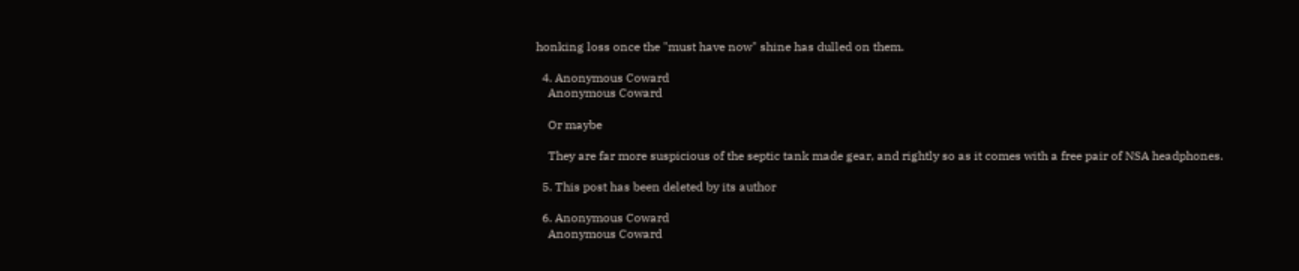honking loss once the "must have now" shine has dulled on them.

  4. Anonymous Coward
    Anonymous Coward

    Or maybe

    They are far more suspicious of the septic tank made gear, and rightly so as it comes with a free pair of NSA headphones.

  5. This post has been deleted by its author

  6. Anonymous Coward
    Anonymous Coward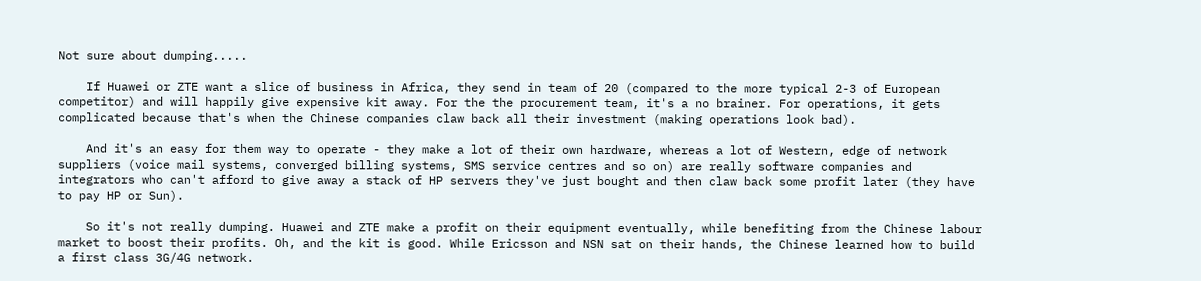Not sure about dumping.....

    If Huawei or ZTE want a slice of business in Africa, they send in team of 20 (compared to the more typical 2-3 of European competitor) and will happily give expensive kit away. For the the procurement team, it's a no brainer. For operations, it gets complicated because that's when the Chinese companies claw back all their investment (making operations look bad).

    And it's an easy for them way to operate - they make a lot of their own hardware, whereas a lot of Western, edge of network suppliers (voice mail systems, converged billing systems, SMS service centres and so on) are really software companies and integrators who can't afford to give away a stack of HP servers they've just bought and then claw back some profit later (they have to pay HP or Sun).

    So it's not really dumping. Huawei and ZTE make a profit on their equipment eventually, while benefiting from the Chinese labour market to boost their profits. Oh, and the kit is good. While Ericsson and NSN sat on their hands, the Chinese learned how to build a first class 3G/4G network.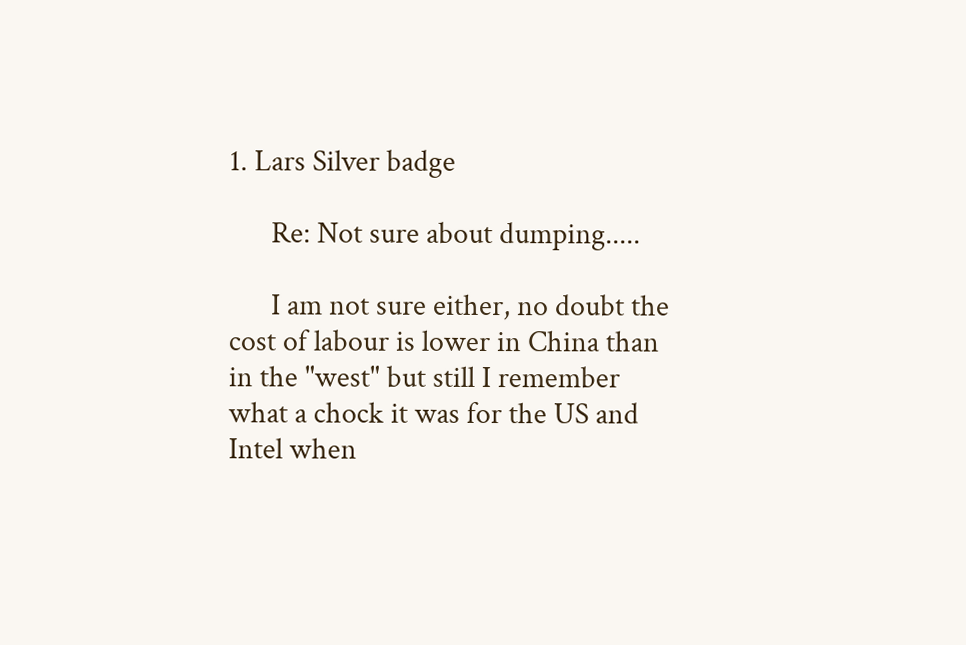1. Lars Silver badge

      Re: Not sure about dumping.....

      I am not sure either, no doubt the cost of labour is lower in China than in the "west" but still I remember what a chock it was for the US and Intel when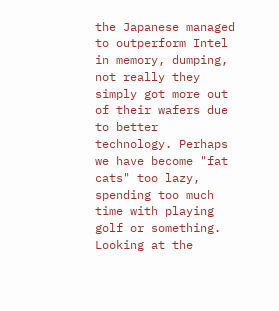the Japanese managed to outperform Intel in memory, dumping, not really they simply got more out of their wafers due to better technology. Perhaps we have become "fat cats" too lazy, spending too much time with playing golf or something. Looking at the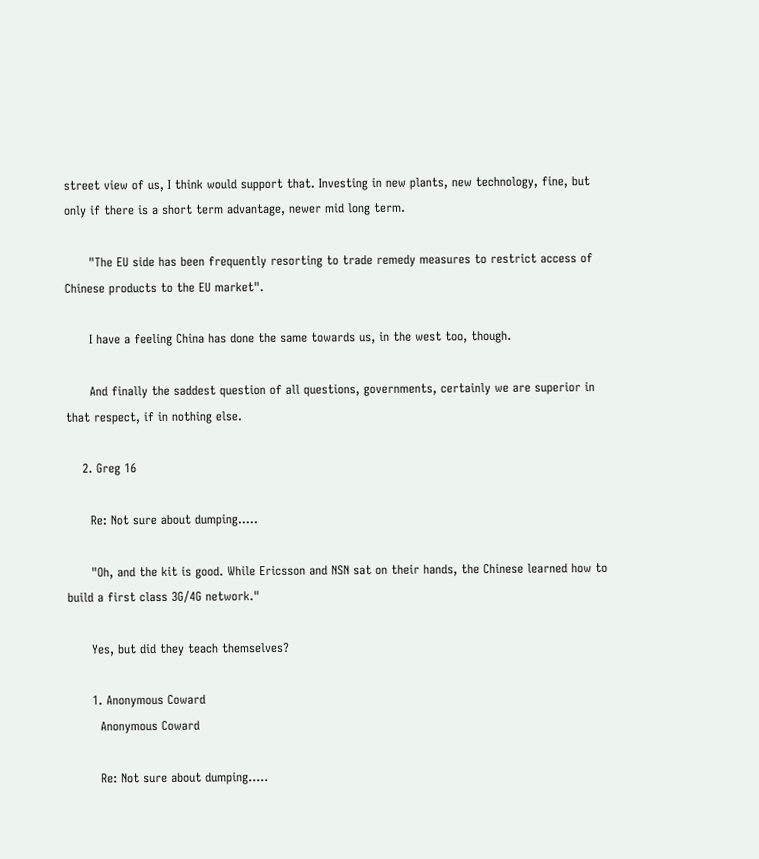street view of us, I think would support that. Investing in new plants, new technology, fine, but only if there is a short term advantage, newer mid long term.

      "The EU side has been frequently resorting to trade remedy measures to restrict access of Chinese products to the EU market".

      I have a feeling China has done the same towards us, in the west too, though.

      And finally the saddest question of all questions, governments, certainly we are superior in that respect, if in nothing else.

    2. Greg 16

      Re: Not sure about dumping.....

      "Oh, and the kit is good. While Ericsson and NSN sat on their hands, the Chinese learned how to build a first class 3G/4G network."

      Yes, but did they teach themselves?

      1. Anonymous Coward
        Anonymous Coward

        Re: Not sure about dumping.....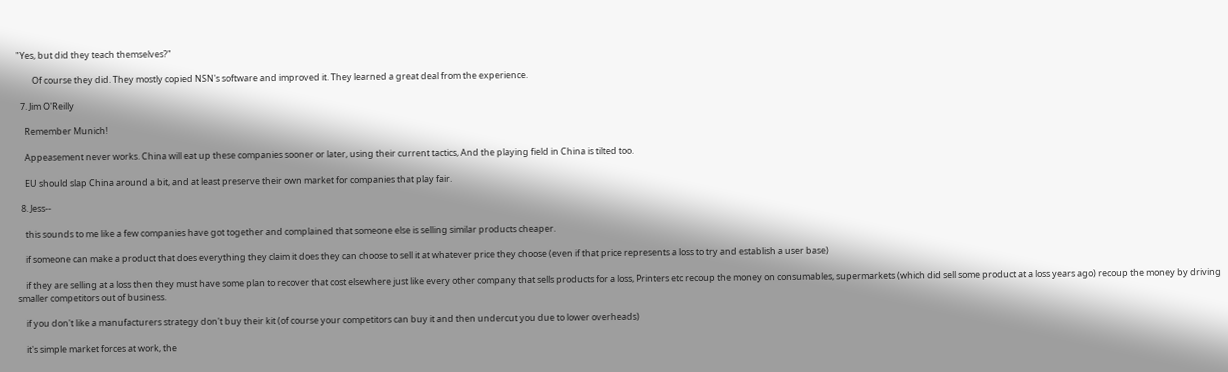"Yes, but did they teach themselves?"

        Of course they did. They mostly copied NSN's software and improved it. They learned a great deal from the experience.

  7. Jim O'Reilly

    Remember Munich!

    Appeasement never works. China will eat up these companies sooner or later, using their current tactics, And the playing field in China is tilted too.

    EU should slap China around a bit, and at least preserve their own market for companies that play fair.

  8. Jess--

    this sounds to me like a few companies have got together and complained that someone else is selling similar products cheaper.

    if someone can make a product that does everything they claim it does they can choose to sell it at whatever price they choose (even if that price represents a loss to try and establish a user base)

    if they are selling at a loss then they must have some plan to recover that cost elsewhere just like every other company that sells products for a loss, Printers etc recoup the money on consumables, supermarkets (which did sell some product at a loss years ago) recoup the money by driving smaller competitors out of business.

    if you don't like a manufacturers strategy don't buy their kit (of course your competitors can buy it and then undercut you due to lower overheads)

    it's simple market forces at work, the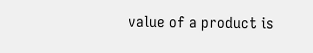value of a product is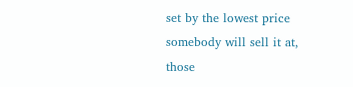set by the lowest price somebody will sell it at, those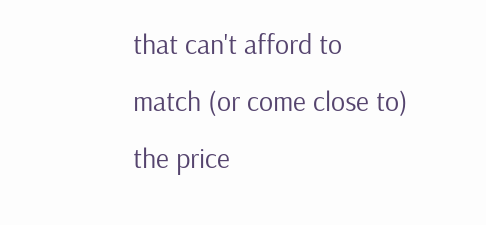that can't afford to match (or come close to) the price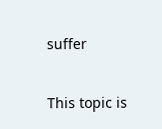suffer

This topic is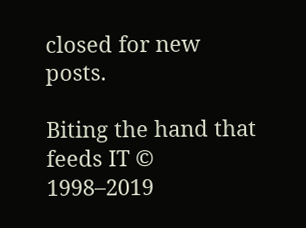closed for new posts.

Biting the hand that feeds IT © 1998–2019